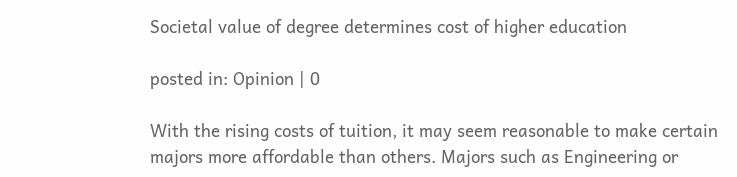Societal value of degree determines cost of higher education

posted in: Opinion | 0

With the rising costs of tuition, it may seem reasonable to make certain majors more affordable than others. Majors such as Engineering or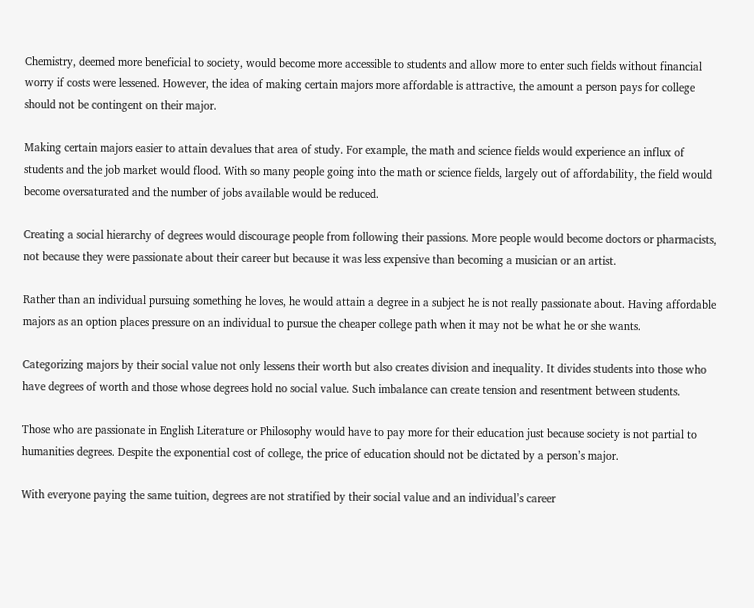Chemistry, deemed more beneficial to society, would become more accessible to students and allow more to enter such fields without financial worry if costs were lessened. However, the idea of making certain majors more affordable is attractive, the amount a person pays for college should not be contingent on their major.

Making certain majors easier to attain devalues that area of study. For example, the math and science fields would experience an influx of students and the job market would flood. With so many people going into the math or science fields, largely out of affordability, the field would become oversaturated and the number of jobs available would be reduced.

Creating a social hierarchy of degrees would discourage people from following their passions. More people would become doctors or pharmacists, not because they were passionate about their career but because it was less expensive than becoming a musician or an artist.

Rather than an individual pursuing something he loves, he would attain a degree in a subject he is not really passionate about. Having affordable majors as an option places pressure on an individual to pursue the cheaper college path when it may not be what he or she wants.

Categorizing majors by their social value not only lessens their worth but also creates division and inequality. It divides students into those who have degrees of worth and those whose degrees hold no social value. Such imbalance can create tension and resentment between students.

Those who are passionate in English Literature or Philosophy would have to pay more for their education just because society is not partial to humanities degrees. Despite the exponential cost of college, the price of education should not be dictated by a person’s major.

With everyone paying the same tuition, degrees are not stratified by their social value and an individual’s career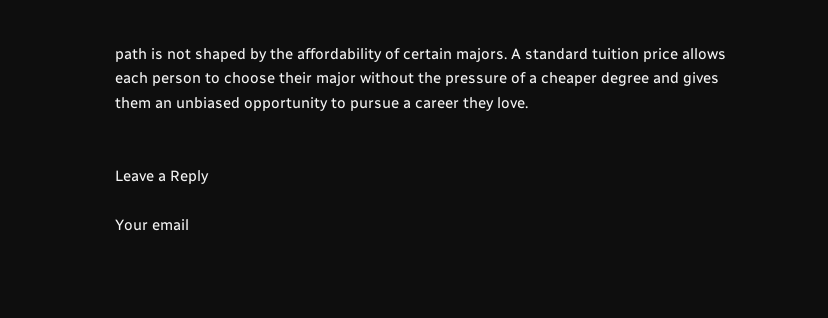path is not shaped by the affordability of certain majors. A standard tuition price allows each person to choose their major without the pressure of a cheaper degree and gives them an unbiased opportunity to pursue a career they love.


Leave a Reply

Your email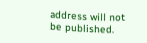address will not be published.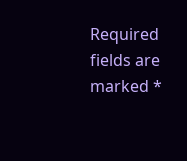Required fields are marked *